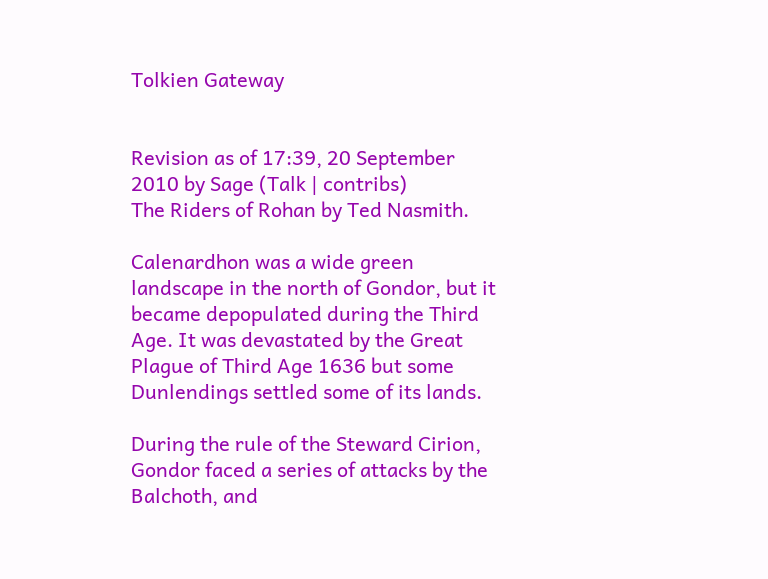Tolkien Gateway


Revision as of 17:39, 20 September 2010 by Sage (Talk | contribs)
The Riders of Rohan by Ted Nasmith.

Calenardhon was a wide green landscape in the north of Gondor, but it became depopulated during the Third Age. It was devastated by the Great Plague of Third Age 1636 but some Dunlendings settled some of its lands.

During the rule of the Steward Cirion, Gondor faced a series of attacks by the Balchoth, and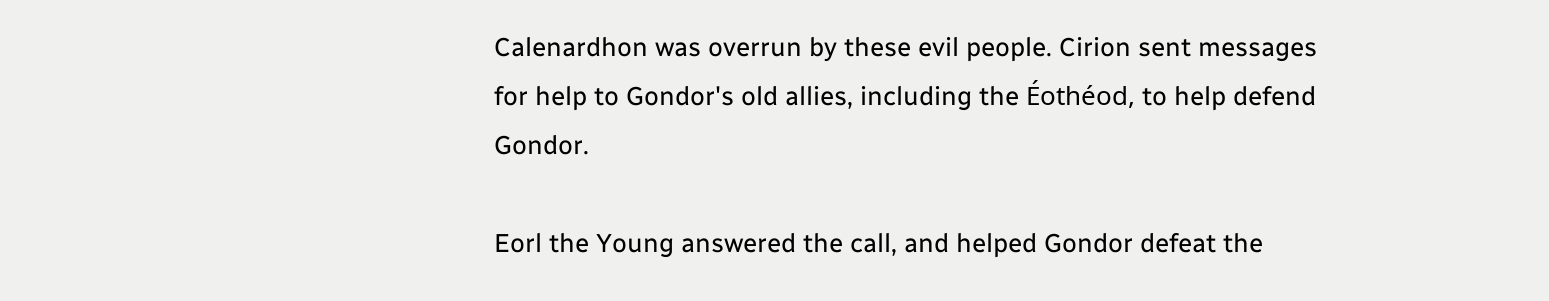Calenardhon was overrun by these evil people. Cirion sent messages for help to Gondor's old allies, including the Éothéod, to help defend Gondor.

Eorl the Young answered the call, and helped Gondor defeat the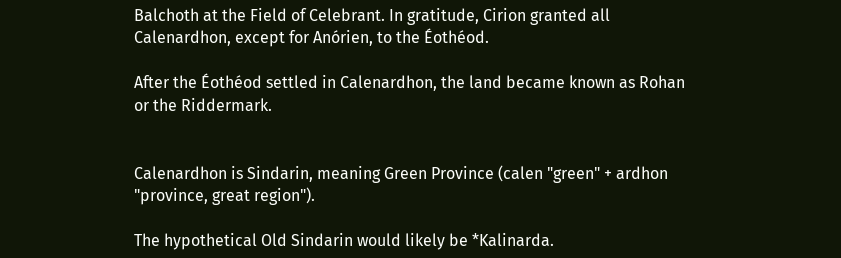Balchoth at the Field of Celebrant. In gratitude, Cirion granted all Calenardhon, except for Anórien, to the Éothéod.

After the Éothéod settled in Calenardhon, the land became known as Rohan or the Riddermark.


Calenardhon is Sindarin, meaning Green Province (calen "green" + ardhon "province, great region").

The hypothetical Old Sindarin would likely be *Kalinarda.